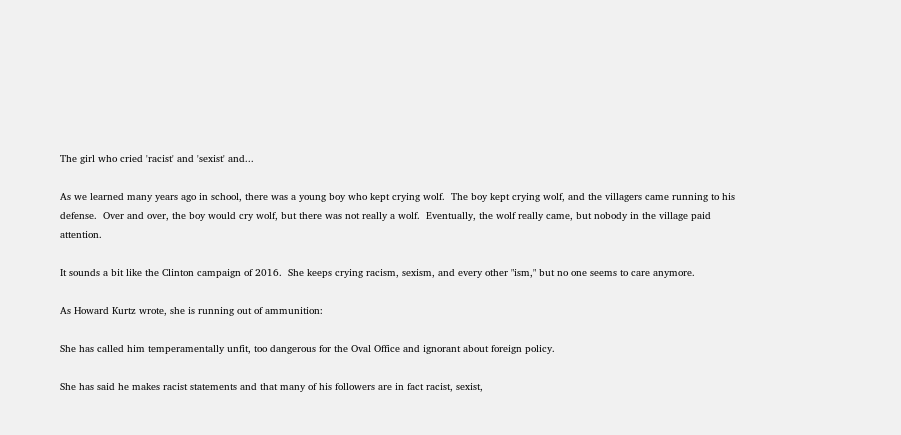The girl who cried 'racist' and 'sexist' and...

As we learned many years ago in school, there was a young boy who kept crying wolf.  The boy kept crying wolf, and the villagers came running to his defense.  Over and over, the boy would cry wolf, but there was not really a wolf.  Eventually, the wolf really came, but nobody in the village paid attention.

It sounds a bit like the Clinton campaign of 2016.  She keeps crying racism, sexism, and every other "ism," but no one seems to care anymore.

As Howard Kurtz wrote, she is running out of ammunition:

She has called him temperamentally unfit, too dangerous for the Oval Office and ignorant about foreign policy.

She has said he makes racist statements and that many of his followers are in fact racist, sexist,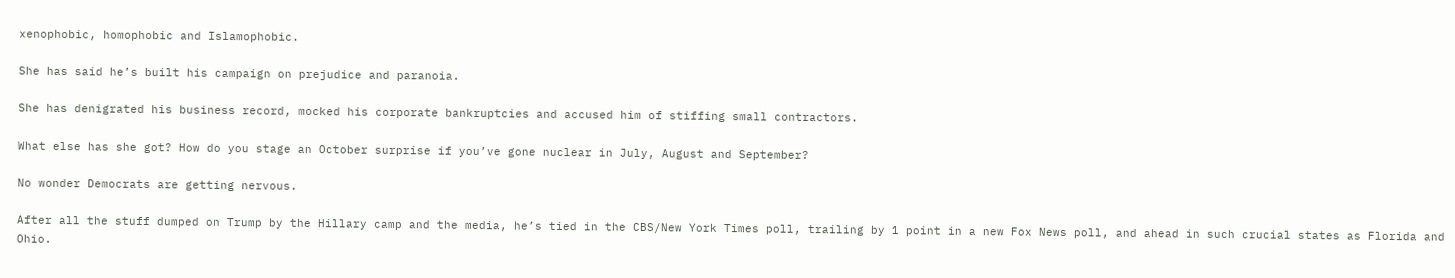xenophobic, homophobic and Islamophobic.

She has said he’s built his campaign on prejudice and paranoia.

She has denigrated his business record, mocked his corporate bankruptcies and accused him of stiffing small contractors.

What else has she got? How do you stage an October surprise if you’ve gone nuclear in July, August and September?

No wonder Democrats are getting nervous.

After all the stuff dumped on Trump by the Hillary camp and the media, he’s tied in the CBS/New York Times poll, trailing by 1 point in a new Fox News poll, and ahead in such crucial states as Florida and Ohio.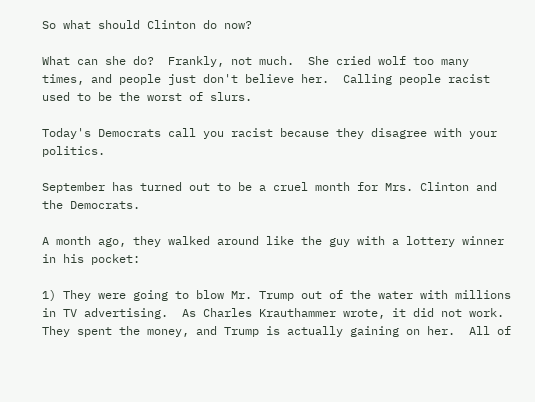So what should Clinton do now?

What can she do?  Frankly, not much.  She cried wolf too many times, and people just don't believe her.  Calling people racist used to be the worst of slurs.

Today's Democrats call you racist because they disagree with your politics.

September has turned out to be a cruel month for Mrs. Clinton and the Democrats.

A month ago, they walked around like the guy with a lottery winner in his pocket:

1) They were going to blow Mr. Trump out of the water with millions in TV advertising.  As Charles Krauthammer wrote, it did not work.  They spent the money, and Trump is actually gaining on her.  All of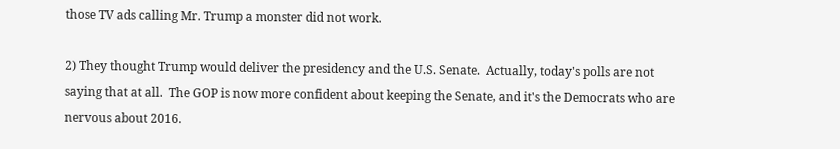those TV ads calling Mr. Trump a monster did not work.

2) They thought Trump would deliver the presidency and the U.S. Senate.  Actually, today's polls are not saying that at all.  The GOP is now more confident about keeping the Senate, and it's the Democrats who are nervous about 2016.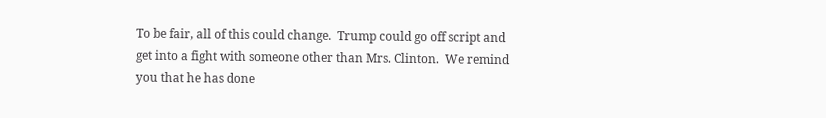To be fair, all of this could change.  Trump could go off script and get into a fight with someone other than Mrs. Clinton.  We remind you that he has done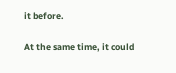it before.

At the same time, it could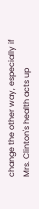change the other way, especially if Mrs. Clinton's health acts up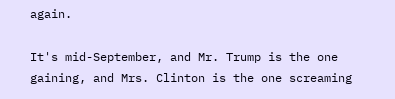again.

It's mid-September, and Mr. Trump is the one gaining, and Mrs. Clinton is the one screaming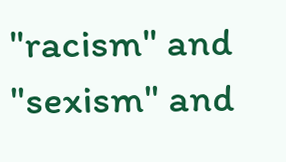"racism" and "sexism" and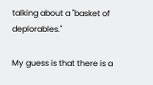talking about a "basket of deplorables."

My guess is that there is a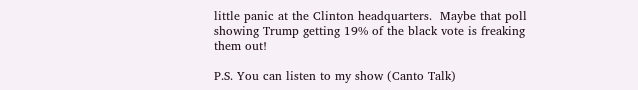little panic at the Clinton headquarters.  Maybe that poll showing Trump getting 19% of the black vote is freaking them out!

P.S. You can listen to my show (Canto Talk)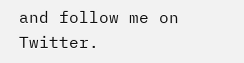and follow me on Twitter.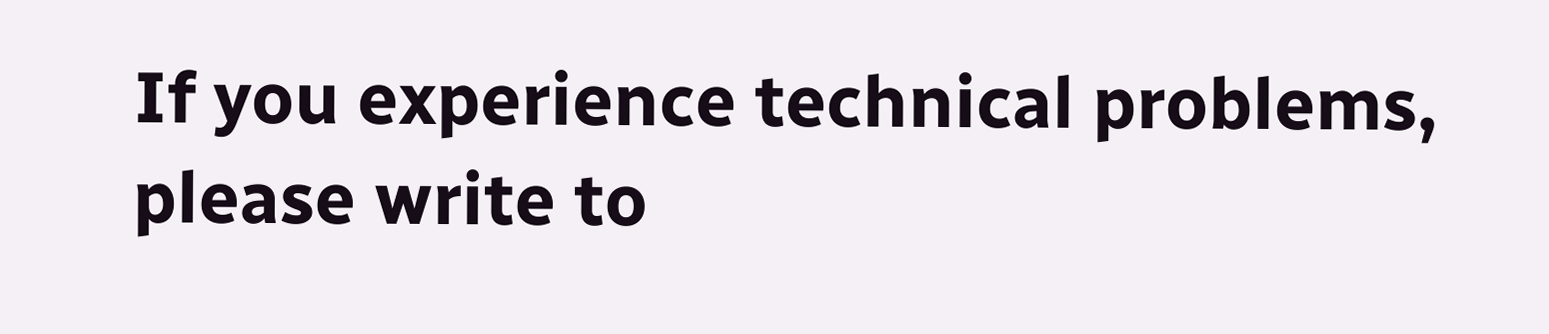If you experience technical problems, please write to